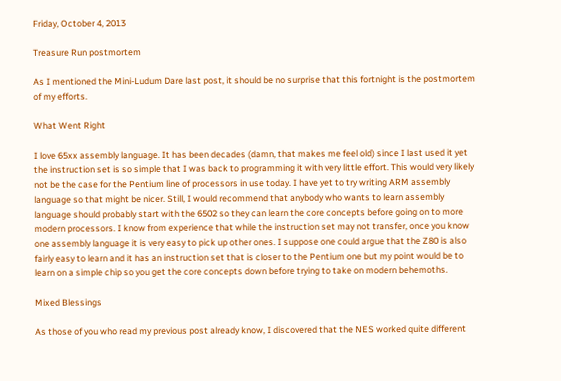Friday, October 4, 2013

Treasure Run postmortem

As I mentioned the Mini-Ludum Dare last post, it should be no surprise that this fortnight is the postmortem of my efforts.

What Went Right

I love 65xx assembly language. It has been decades (damn, that makes me feel old) since I last used it yet the instruction set is so simple that I was back to programming it with very little effort. This would very likely not be the case for the Pentium line of processors in use today. I have yet to try writing ARM assembly language so that might be nicer. Still, I would recommend that anybody who wants to learn assembly language should probably start with the 6502 so they can learn the core concepts before going on to more modern processors. I know from experience that while the instruction set may not transfer, once you know one assembly language it is very easy to pick up other ones. I suppose one could argue that the Z80 is also fairly easy to learn and it has an instruction set that is closer to the Pentium one but my point would be to learn on a simple chip so you get the core concepts down before trying to take on modern behemoths.

Mixed Blessings

As those of you who read my previous post already know, I discovered that the NES worked quite different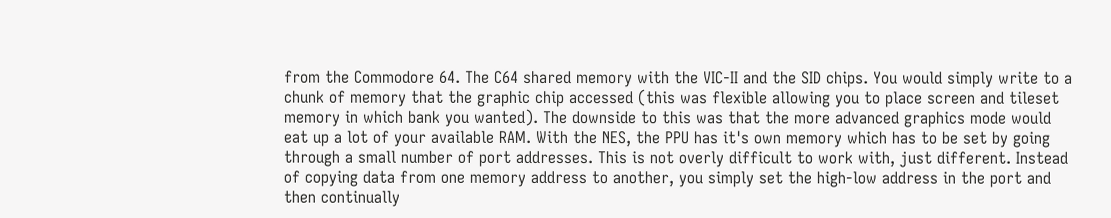from the Commodore 64. The C64 shared memory with the VIC-II and the SID chips. You would simply write to a chunk of memory that the graphic chip accessed (this was flexible allowing you to place screen and tileset memory in which bank you wanted). The downside to this was that the more advanced graphics mode would eat up a lot of your available RAM. With the NES, the PPU has it's own memory which has to be set by going through a small number of port addresses. This is not overly difficult to work with, just different. Instead of copying data from one memory address to another, you simply set the high-low address in the port and then continually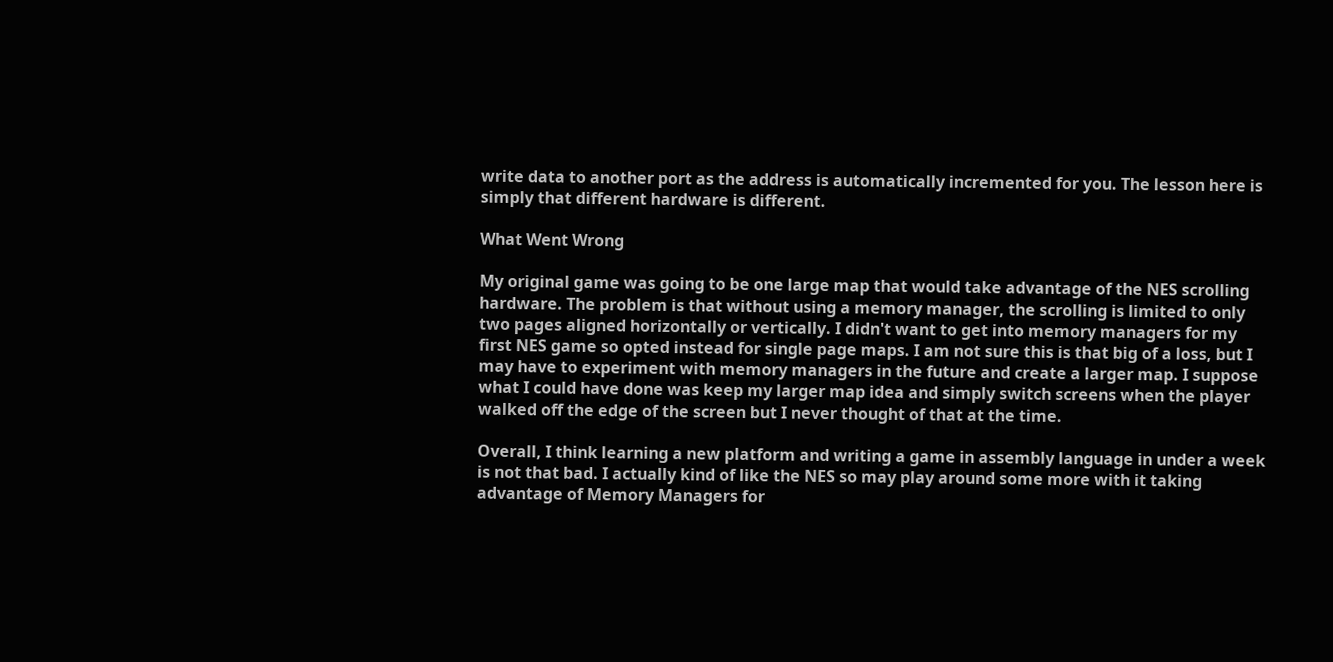write data to another port as the address is automatically incremented for you. The lesson here is simply that different hardware is different.

What Went Wrong

My original game was going to be one large map that would take advantage of the NES scrolling hardware. The problem is that without using a memory manager, the scrolling is limited to only two pages aligned horizontally or vertically. I didn't want to get into memory managers for my first NES game so opted instead for single page maps. I am not sure this is that big of a loss, but I may have to experiment with memory managers in the future and create a larger map. I suppose what I could have done was keep my larger map idea and simply switch screens when the player walked off the edge of the screen but I never thought of that at the time.

Overall, I think learning a new platform and writing a game in assembly language in under a week is not that bad. I actually kind of like the NES so may play around some more with it taking advantage of Memory Managers for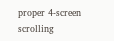proper 4-screen scrolling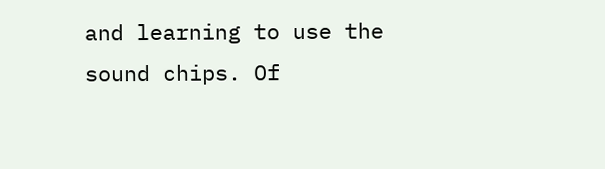and learning to use the sound chips. Of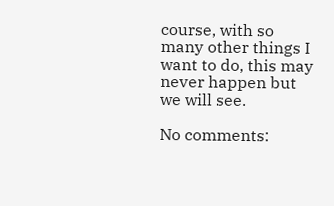course, with so many other things I want to do, this may never happen but we will see.

No comments: